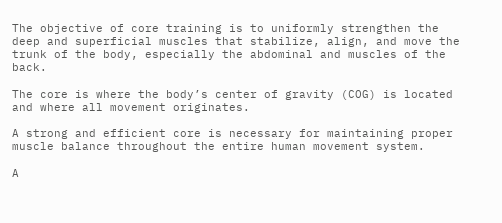The objective of core training is to uniformly strengthen the deep and superficial muscles that stabilize, align, and move the trunk of the body, especially the abdominal and muscles of the back.

The core is where the body’s center of gravity (COG) is located and where all movement originates.

A strong and efficient core is necessary for maintaining proper muscle balance throughout the entire human movement system.

A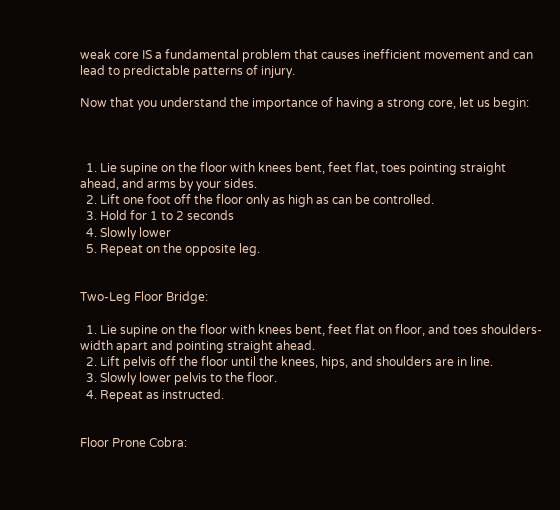weak core IS a fundamental problem that causes inefficient movement and can lead to predictable patterns of injury.

Now that you understand the importance of having a strong core, let us begin:



  1. Lie supine on the floor with knees bent, feet flat, toes pointing straight ahead, and arms by your sides.
  2. Lift one foot off the floor only as high as can be controlled.
  3. Hold for 1 to 2 seconds
  4. Slowly lower
  5. Repeat on the opposite leg.


Two-Leg Floor Bridge:

  1. Lie supine on the floor with knees bent, feet flat on floor, and toes shoulders-width apart and pointing straight ahead.
  2. Lift pelvis off the floor until the knees, hips, and shoulders are in line.
  3. Slowly lower pelvis to the floor.
  4. Repeat as instructed.


Floor Prone Cobra: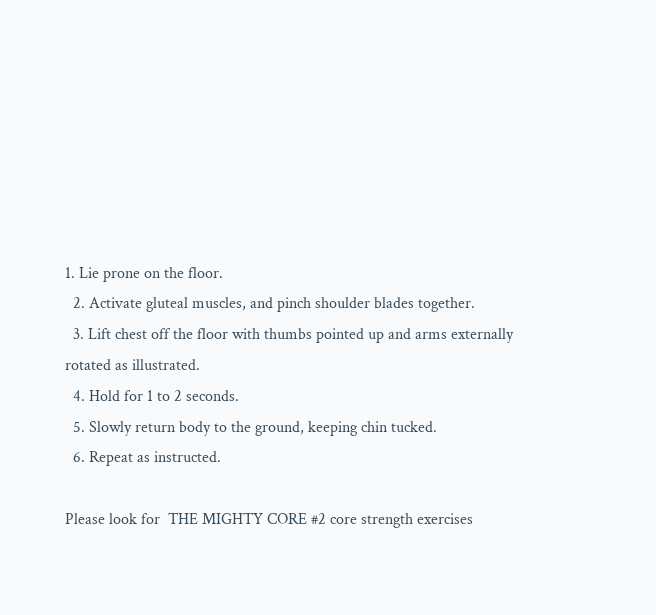1. Lie prone on the floor.
  2. Activate gluteal muscles, and pinch shoulder blades together.
  3. Lift chest off the floor with thumbs pointed up and arms externally rotated as illustrated.
  4. Hold for 1 to 2 seconds.
  5. Slowly return body to the ground, keeping chin tucked.
  6. Repeat as instructed.

Please look for  THE MIGHTY CORE #2 core strength exercises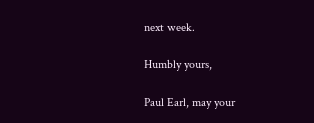next week.

Humbly yours,

Paul Earl, may your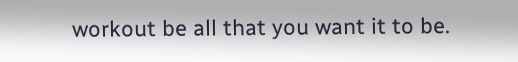workout be all that you want it to be.